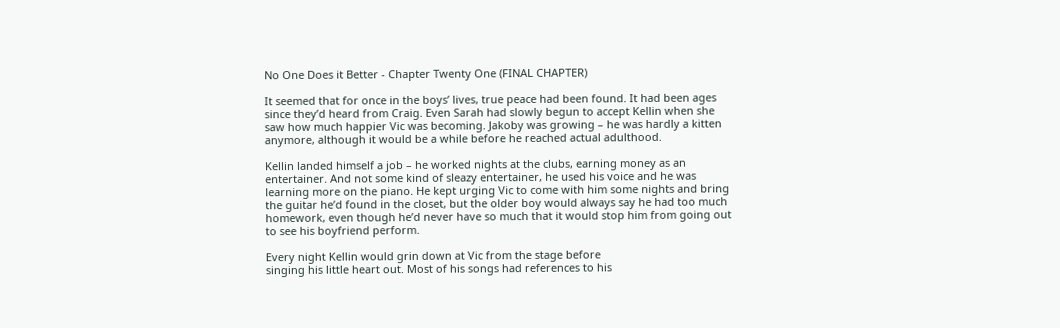No One Does it Better - Chapter Twenty One (FINAL CHAPTER)

It seemed that for once in the boys’ lives, true peace had been found. It had been ages since they’d heard from Craig. Even Sarah had slowly begun to accept Kellin when she saw how much happier Vic was becoming. Jakoby was growing – he was hardly a kitten anymore, although it would be a while before he reached actual adulthood.

Kellin landed himself a job – he worked nights at the clubs, earning money as an entertainer. And not some kind of sleazy entertainer, he used his voice and he was learning more on the piano. He kept urging Vic to come with him some nights and bring the guitar he’d found in the closet, but the older boy would always say he had too much homework, even though he’d never have so much that it would stop him from going out to see his boyfriend perform.

Every night Kellin would grin down at Vic from the stage before
singing his little heart out. Most of his songs had references to his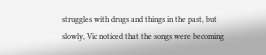struggles with drugs and things in the past, but slowly, Vic noticed that the songs were becoming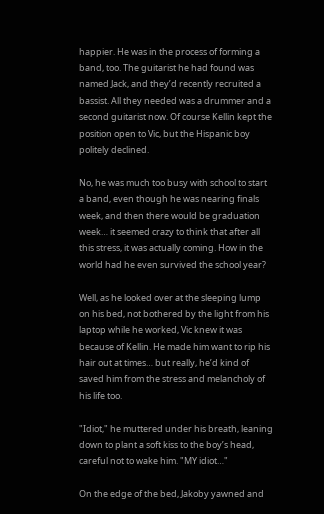happier. He was in the process of forming a band, too. The guitarist he had found was named Jack, and they’d recently recruited a bassist. All they needed was a drummer and a second guitarist now. Of course Kellin kept the position open to Vic, but the Hispanic boy politely declined.

No, he was much too busy with school to start a band, even though he was nearing finals week, and then there would be graduation week… it seemed crazy to think that after all this stress, it was actually coming. How in the world had he even survived the school year?

Well, as he looked over at the sleeping lump on his bed, not bothered by the light from his laptop while he worked, Vic knew it was because of Kellin. He made him want to rip his hair out at times… but really, he’d kind of saved him from the stress and melancholy of his life too.

"Idiot," he muttered under his breath, leaning down to plant a soft kiss to the boy’s head, careful not to wake him. "MY idiot…"

On the edge of the bed, Jakoby yawned and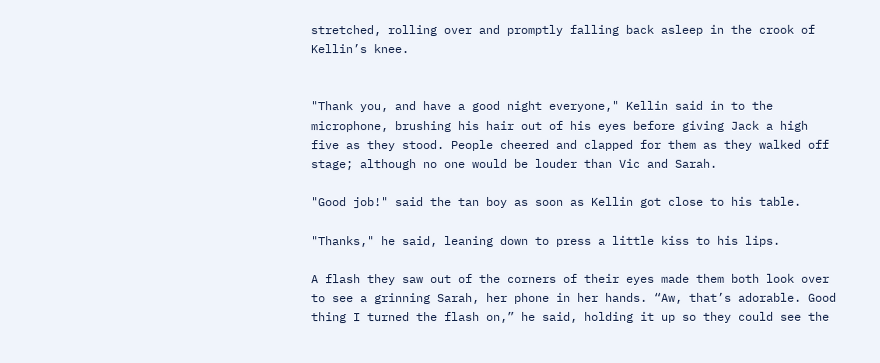stretched, rolling over and promptly falling back asleep in the crook of Kellin’s knee.


"Thank you, and have a good night everyone," Kellin said in to the microphone, brushing his hair out of his eyes before giving Jack a high five as they stood. People cheered and clapped for them as they walked off stage; although no one would be louder than Vic and Sarah.

"Good job!" said the tan boy as soon as Kellin got close to his table.

"Thanks," he said, leaning down to press a little kiss to his lips.

A flash they saw out of the corners of their eyes made them both look over to see a grinning Sarah, her phone in her hands. “Aw, that’s adorable. Good thing I turned the flash on,” he said, holding it up so they could see the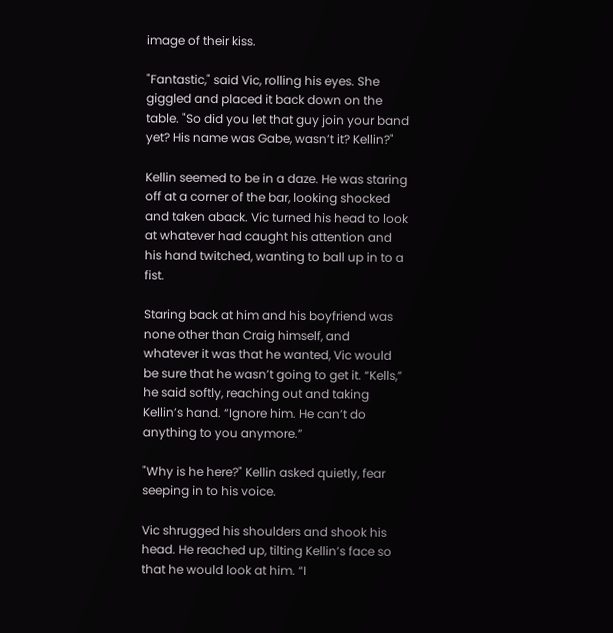image of their kiss.

"Fantastic," said Vic, rolling his eyes. She giggled and placed it back down on the table. "So did you let that guy join your band yet? His name was Gabe, wasn’t it? Kellin?"

Kellin seemed to be in a daze. He was staring off at a corner of the bar, looking shocked and taken aback. Vic turned his head to look at whatever had caught his attention and his hand twitched, wanting to ball up in to a fist.

Staring back at him and his boyfriend was none other than Craig himself, and whatever it was that he wanted, Vic would be sure that he wasn’t going to get it. “Kells,” he said softly, reaching out and taking Kellin’s hand. “Ignore him. He can’t do anything to you anymore.”

"Why is he here?" Kellin asked quietly, fear seeping in to his voice.

Vic shrugged his shoulders and shook his head. He reached up, tilting Kellin’s face so that he would look at him. “I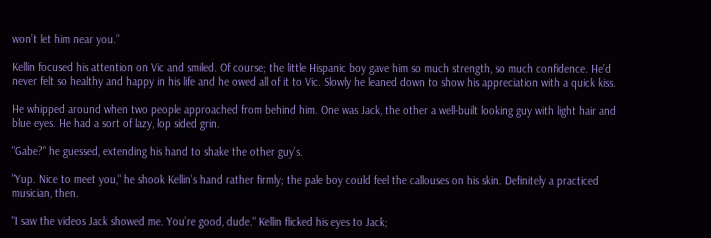won’t let him near you.”

Kellin focused his attention on Vic and smiled. Of course; the little Hispanic boy gave him so much strength, so much confidence. He’d never felt so healthy and happy in his life and he owed all of it to Vic. Slowly he leaned down to show his appreciation with a quick kiss.

He whipped around when two people approached from behind him. One was Jack, the other a well-built looking guy with light hair and blue eyes. He had a sort of lazy, lop sided grin.

"Gabe?" he guessed, extending his hand to shake the other guy’s.

"Yup. Nice to meet you," he shook Kellin’s hand rather firmly; the pale boy could feel the callouses on his skin. Definitely a practiced musician, then.

"I saw the videos Jack showed me. You’re good, dude." Kellin flicked his eyes to Jack;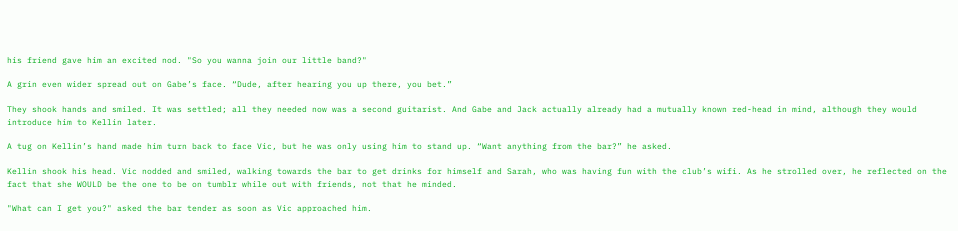his friend gave him an excited nod. "So you wanna join our little band?"

A grin even wider spread out on Gabe’s face. “Dude, after hearing you up there, you bet.”

They shook hands and smiled. It was settled; all they needed now was a second guitarist. And Gabe and Jack actually already had a mutually known red-head in mind, although they would introduce him to Kellin later.

A tug on Kellin’s hand made him turn back to face Vic, but he was only using him to stand up. “Want anything from the bar?” he asked.

Kellin shook his head. Vic nodded and smiled, walking towards the bar to get drinks for himself and Sarah, who was having fun with the club’s wifi. As he strolled over, he reflected on the fact that she WOULD be the one to be on tumblr while out with friends, not that he minded.

"What can I get you?" asked the bar tender as soon as Vic approached him.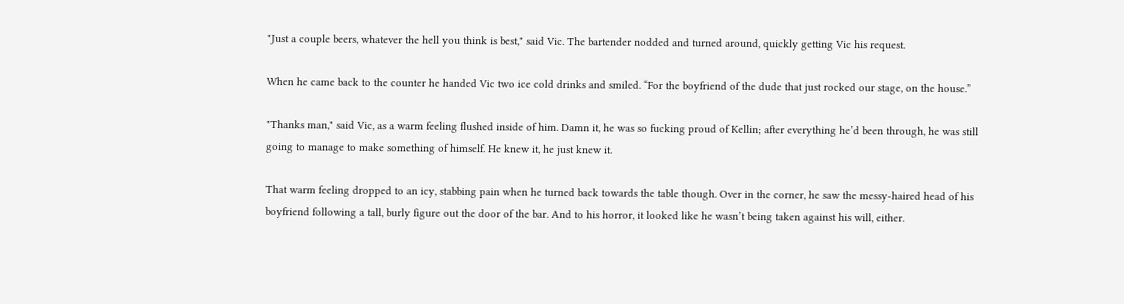"Just a couple beers, whatever the hell you think is best," said Vic. The bartender nodded and turned around, quickly getting Vic his request.

When he came back to the counter he handed Vic two ice cold drinks and smiled. “For the boyfriend of the dude that just rocked our stage, on the house.”

"Thanks man," said Vic, as a warm feeling flushed inside of him. Damn it, he was so fucking proud of Kellin; after everything he’d been through, he was still going to manage to make something of himself. He knew it, he just knew it.

That warm feeling dropped to an icy, stabbing pain when he turned back towards the table though. Over in the corner, he saw the messy-haired head of his boyfriend following a tall, burly figure out the door of the bar. And to his horror, it looked like he wasn’t being taken against his will, either.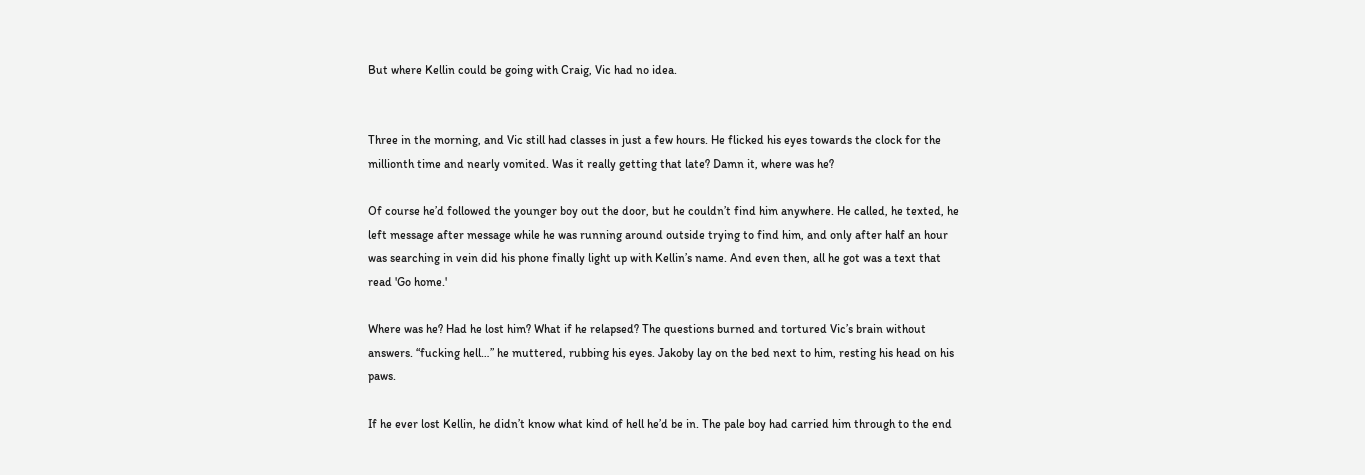But where Kellin could be going with Craig, Vic had no idea.


Three in the morning, and Vic still had classes in just a few hours. He flicked his eyes towards the clock for the millionth time and nearly vomited. Was it really getting that late? Damn it, where was he?

Of course he’d followed the younger boy out the door, but he couldn’t find him anywhere. He called, he texted, he left message after message while he was running around outside trying to find him, and only after half an hour was searching in vein did his phone finally light up with Kellin’s name. And even then, all he got was a text that read 'Go home.'

Where was he? Had he lost him? What if he relapsed? The questions burned and tortured Vic’s brain without answers. “fucking hell…” he muttered, rubbing his eyes. Jakoby lay on the bed next to him, resting his head on his paws.

If he ever lost Kellin, he didn’t know what kind of hell he’d be in. The pale boy had carried him through to the end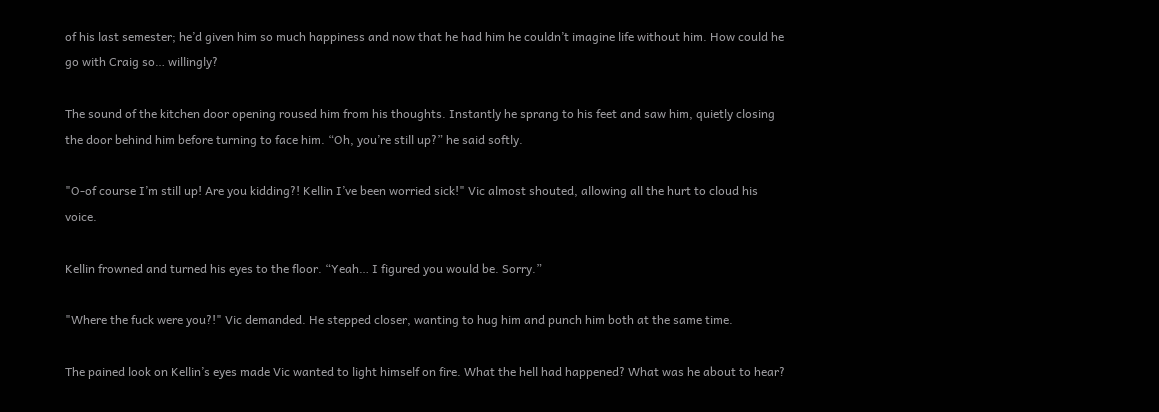of his last semester; he’d given him so much happiness and now that he had him he couldn’t imagine life without him. How could he go with Craig so… willingly?

The sound of the kitchen door opening roused him from his thoughts. Instantly he sprang to his feet and saw him, quietly closing the door behind him before turning to face him. “Oh, you’re still up?” he said softly.

"O-of course I’m still up! Are you kidding?! Kellin I’ve been worried sick!" Vic almost shouted, allowing all the hurt to cloud his voice.

Kellin frowned and turned his eyes to the floor. “Yeah… I figured you would be. Sorry.”

"Where the fuck were you?!" Vic demanded. He stepped closer, wanting to hug him and punch him both at the same time.

The pained look on Kellin’s eyes made Vic wanted to light himself on fire. What the hell had happened? What was he about to hear?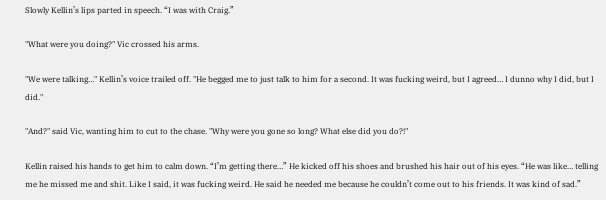Slowly Kellin’s lips parted in speech. “I was with Craig.”

"What were you doing?" Vic crossed his arms.

"We were talking…" Kellin’s voice trailed off. "He begged me to just talk to him for a second. It was fucking weird, but I agreed… I dunno why I did, but I did."

"And?" said Vic, wanting him to cut to the chase. "Why were you gone so long? What else did you do?!"

Kellin raised his hands to get him to calm down. “I’m getting there…” He kicked off his shoes and brushed his hair out of his eyes. “He was like… telling me he missed me and shit. Like I said, it was fucking weird. He said he needed me because he couldn’t come out to his friends. It was kind of sad.”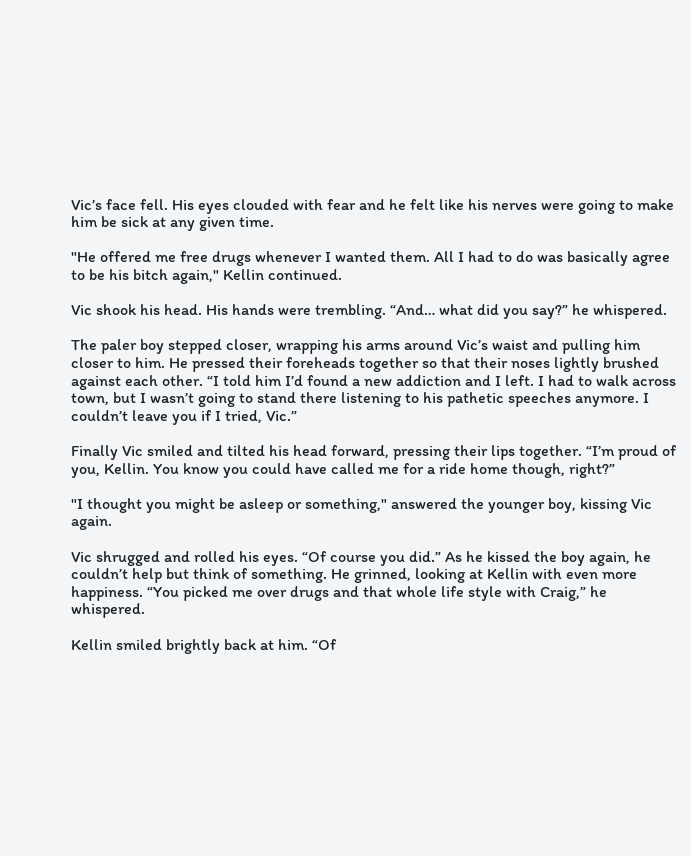Vic’s face fell. His eyes clouded with fear and he felt like his nerves were going to make him be sick at any given time.

"He offered me free drugs whenever I wanted them. All I had to do was basically agree to be his bitch again," Kellin continued.

Vic shook his head. His hands were trembling. “And… what did you say?” he whispered.

The paler boy stepped closer, wrapping his arms around Vic’s waist and pulling him closer to him. He pressed their foreheads together so that their noses lightly brushed against each other. “I told him I’d found a new addiction and I left. I had to walk across town, but I wasn’t going to stand there listening to his pathetic speeches anymore. I couldn’t leave you if I tried, Vic.”

Finally Vic smiled and tilted his head forward, pressing their lips together. “I’m proud of you, Kellin. You know you could have called me for a ride home though, right?”

"I thought you might be asleep or something," answered the younger boy, kissing Vic again.

Vic shrugged and rolled his eyes. “Of course you did.” As he kissed the boy again, he couldn’t help but think of something. He grinned, looking at Kellin with even more happiness. “You picked me over drugs and that whole life style with Craig,” he whispered.

Kellin smiled brightly back at him. “Of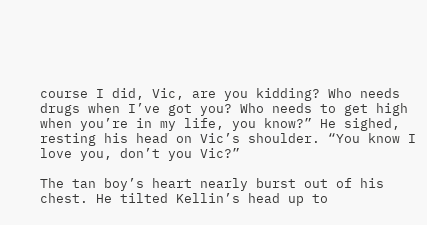course I did, Vic, are you kidding? Who needs drugs when I’ve got you? Who needs to get high when you’re in my life, you know?” He sighed, resting his head on Vic’s shoulder. “You know I love you, don’t you Vic?”

The tan boy’s heart nearly burst out of his chest. He tilted Kellin’s head up to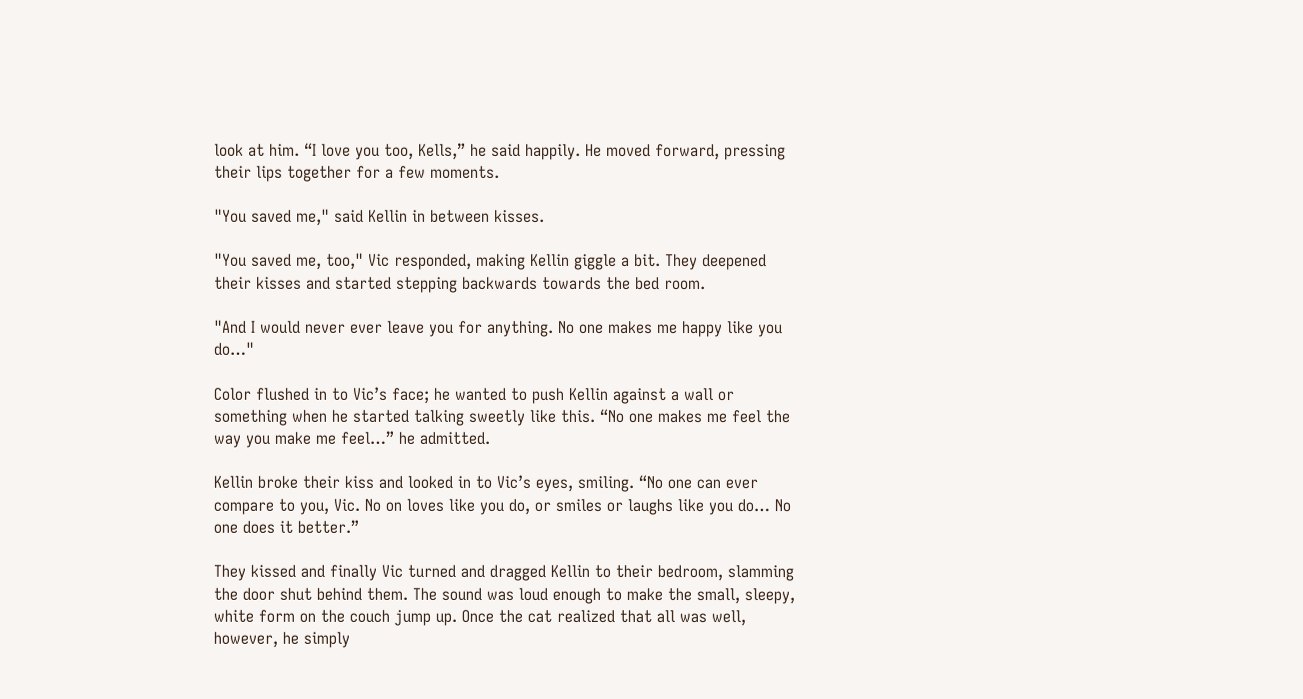look at him. “I love you too, Kells,” he said happily. He moved forward, pressing their lips together for a few moments.

"You saved me," said Kellin in between kisses.

"You saved me, too," Vic responded, making Kellin giggle a bit. They deepened their kisses and started stepping backwards towards the bed room.

"And I would never ever leave you for anything. No one makes me happy like you do…"

Color flushed in to Vic’s face; he wanted to push Kellin against a wall or something when he started talking sweetly like this. “No one makes me feel the way you make me feel…” he admitted.

Kellin broke their kiss and looked in to Vic’s eyes, smiling. “No one can ever compare to you, Vic. No on loves like you do, or smiles or laughs like you do… No one does it better.”

They kissed and finally Vic turned and dragged Kellin to their bedroom, slamming the door shut behind them. The sound was loud enough to make the small, sleepy, white form on the couch jump up. Once the cat realized that all was well, however, he simply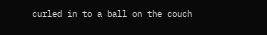curled in to a ball on the couch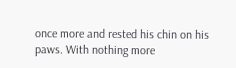once more and rested his chin on his paws. With nothing more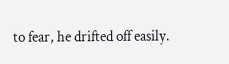to fear, he drifted off easily.